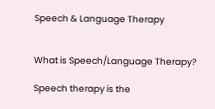Speech & Language Therapy


What is Speech/Language Therapy?

Speech therapy is the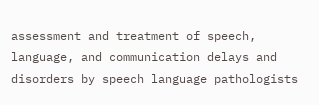assessment and treatment of speech, language, and communication delays and disorders by speech language pathologists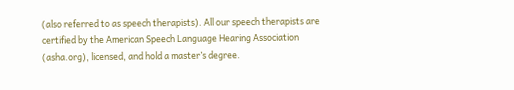(also referred to as speech therapists). All our speech therapists are certified by the American Speech Language Hearing Association (asha.org), licensed, and hold a master’s degree.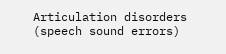Articulation disorders (speech sound errors)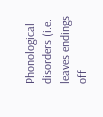Phonological disorders (i.e. leaves endings off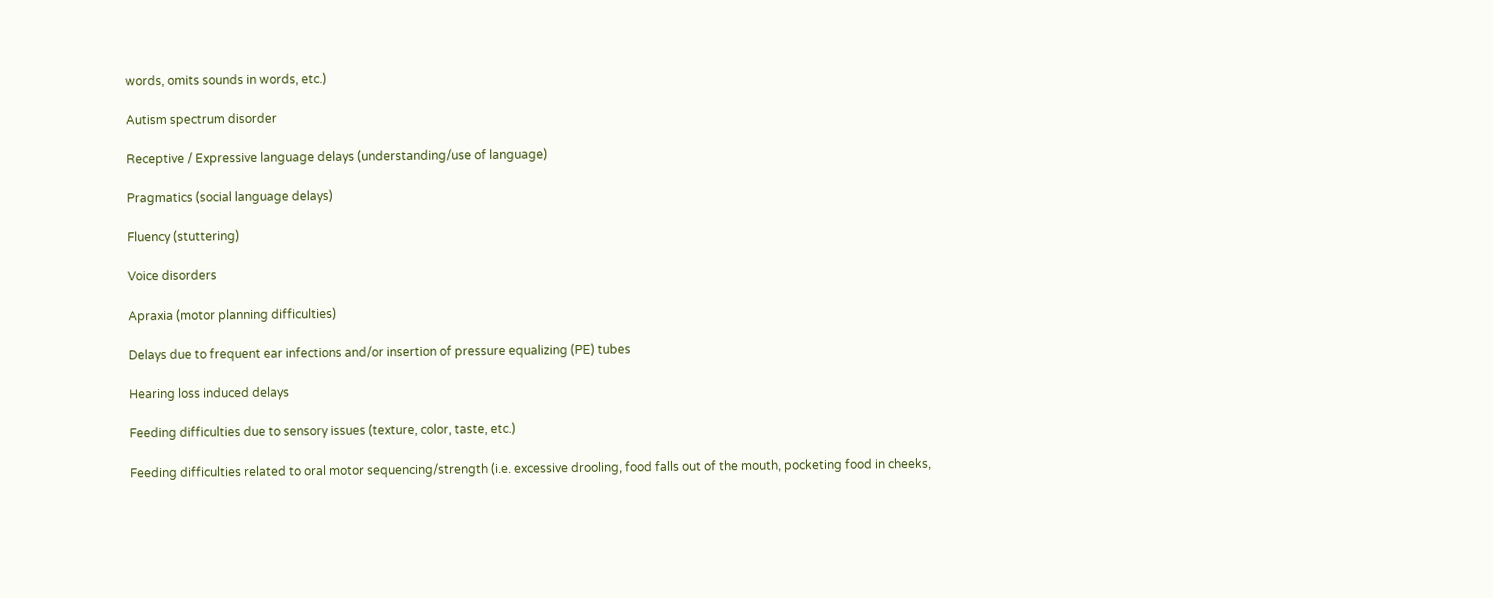words, omits sounds in words, etc.)

Autism spectrum disorder

Receptive / Expressive language delays (understanding/use of language)

Pragmatics (social language delays)

Fluency (stuttering)

Voice disorders

Apraxia (motor planning difficulties)

Delays due to frequent ear infections and/or insertion of pressure equalizing (PE) tubes

Hearing loss induced delays

Feeding difficulties due to sensory issues (texture, color, taste, etc.)

Feeding difficulties related to oral motor sequencing/strength (i.e. excessive drooling, food falls out of the mouth, pocketing food in cheeks,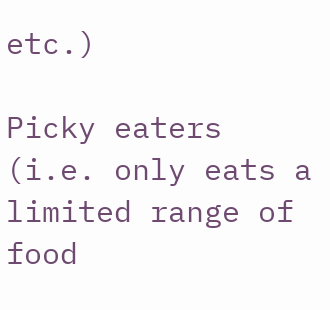etc.)

Picky eaters (i.e. only eats a limited range of food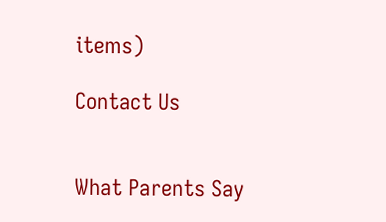items)

Contact Us


What Parents Say